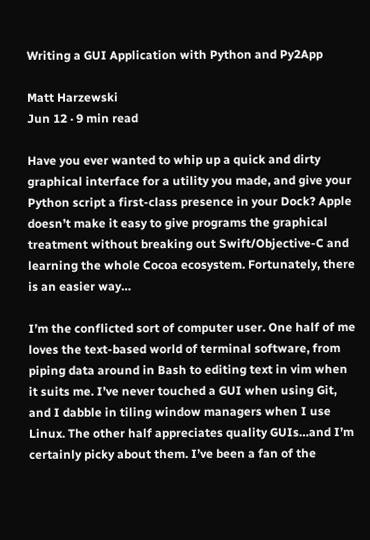Writing a GUI Application with Python and Py2App

Matt Harzewski
Jun 12 · 9 min read

Have you ever wanted to whip up a quick and dirty graphical interface for a utility you made, and give your Python script a first-class presence in your Dock? Apple doesn’t make it easy to give programs the graphical treatment without breaking out Swift/Objective-C and learning the whole Cocoa ecosystem. Fortunately, there is an easier way…

I’m the conflicted sort of computer user. One half of me loves the text-based world of terminal software, from piping data around in Bash to editing text in vim when it suits me. I’ve never touched a GUI when using Git, and I dabble in tiling window managers when I use Linux. The other half appreciates quality GUIs…and I’m certainly picky about them. I’ve been a fan of the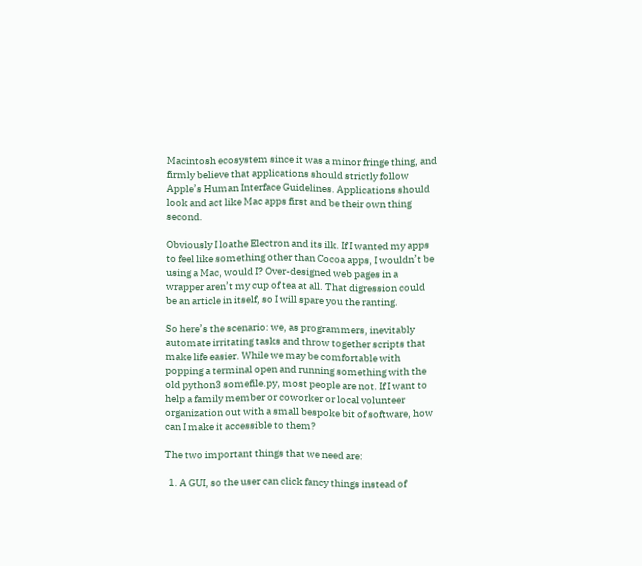Macintosh ecosystem since it was a minor fringe thing, and firmly believe that applications should strictly follow Apple’s Human Interface Guidelines. Applications should look and act like Mac apps first and be their own thing second.

Obviously I loathe Electron and its ilk. If I wanted my apps to feel like something other than Cocoa apps, I wouldn’t be using a Mac, would I? Over-designed web pages in a wrapper aren’t my cup of tea at all. That digression could be an article in itself, so I will spare you the ranting.

So here’s the scenario: we, as programmers, inevitably automate irritating tasks and throw together scripts that make life easier. While we may be comfortable with popping a terminal open and running something with the old python3 somefile.py, most people are not. If I want to help a family member or coworker or local volunteer organization out with a small bespoke bit of software, how can I make it accessible to them?

The two important things that we need are:

  1. A GUI, so the user can click fancy things instead of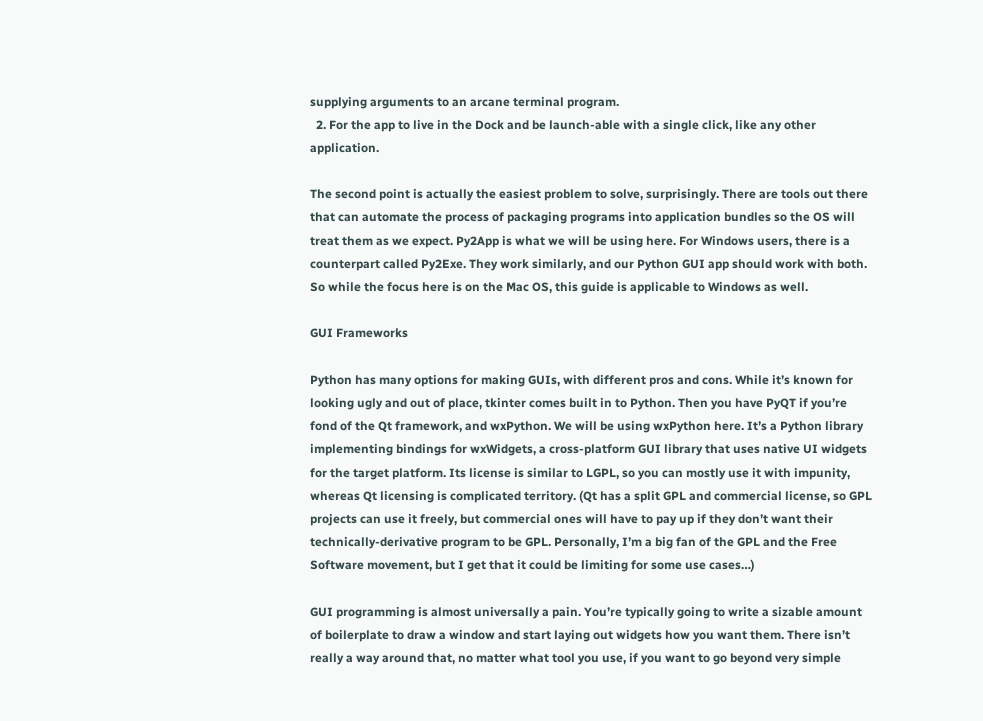supplying arguments to an arcane terminal program.
  2. For the app to live in the Dock and be launch-able with a single click, like any other application.

The second point is actually the easiest problem to solve, surprisingly. There are tools out there that can automate the process of packaging programs into application bundles so the OS will treat them as we expect. Py2App is what we will be using here. For Windows users, there is a counterpart called Py2Exe. They work similarly, and our Python GUI app should work with both. So while the focus here is on the Mac OS, this guide is applicable to Windows as well.

GUI Frameworks

Python has many options for making GUIs, with different pros and cons. While it’s known for looking ugly and out of place, tkinter comes built in to Python. Then you have PyQT if you’re fond of the Qt framework, and wxPython. We will be using wxPython here. It’s a Python library implementing bindings for wxWidgets, a cross-platform GUI library that uses native UI widgets for the target platform. Its license is similar to LGPL, so you can mostly use it with impunity, whereas Qt licensing is complicated territory. (Qt has a split GPL and commercial license, so GPL projects can use it freely, but commercial ones will have to pay up if they don’t want their technically-derivative program to be GPL. Personally, I’m a big fan of the GPL and the Free Software movement, but I get that it could be limiting for some use cases…)

GUI programming is almost universally a pain. You’re typically going to write a sizable amount of boilerplate to draw a window and start laying out widgets how you want them. There isn’t really a way around that, no matter what tool you use, if you want to go beyond very simple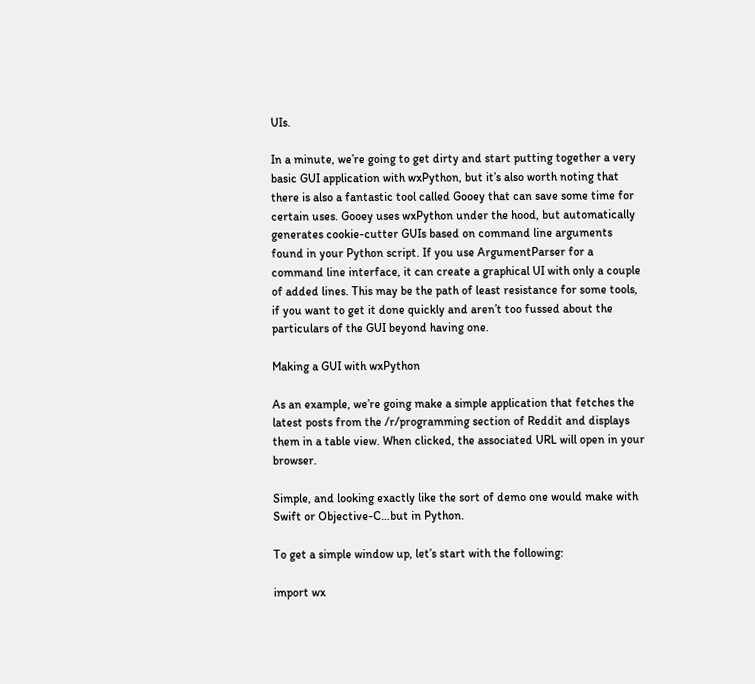UIs.

In a minute, we’re going to get dirty and start putting together a very basic GUI application with wxPython, but it’s also worth noting that there is also a fantastic tool called Gooey that can save some time for certain uses. Gooey uses wxPython under the hood, but automatically generates cookie-cutter GUIs based on command line arguments found in your Python script. If you use ArgumentParser for a command line interface, it can create a graphical UI with only a couple of added lines. This may be the path of least resistance for some tools, if you want to get it done quickly and aren’t too fussed about the particulars of the GUI beyond having one.

Making a GUI with wxPython

As an example, we’re going make a simple application that fetches the latest posts from the /r/programming section of Reddit and displays them in a table view. When clicked, the associated URL will open in your browser.

Simple, and looking exactly like the sort of demo one would make with Swift or Objective-C…but in Python.

To get a simple window up, let’s start with the following:

import wx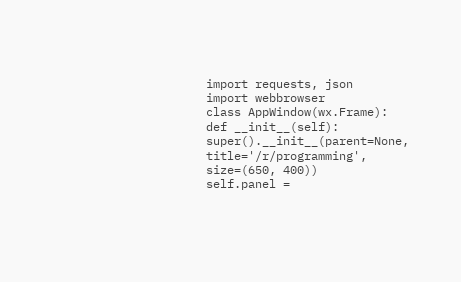import requests, json
import webbrowser
class AppWindow(wx.Frame):
def __init__(self):
super().__init__(parent=None, title='/r/programming', size=(650, 400))
self.panel =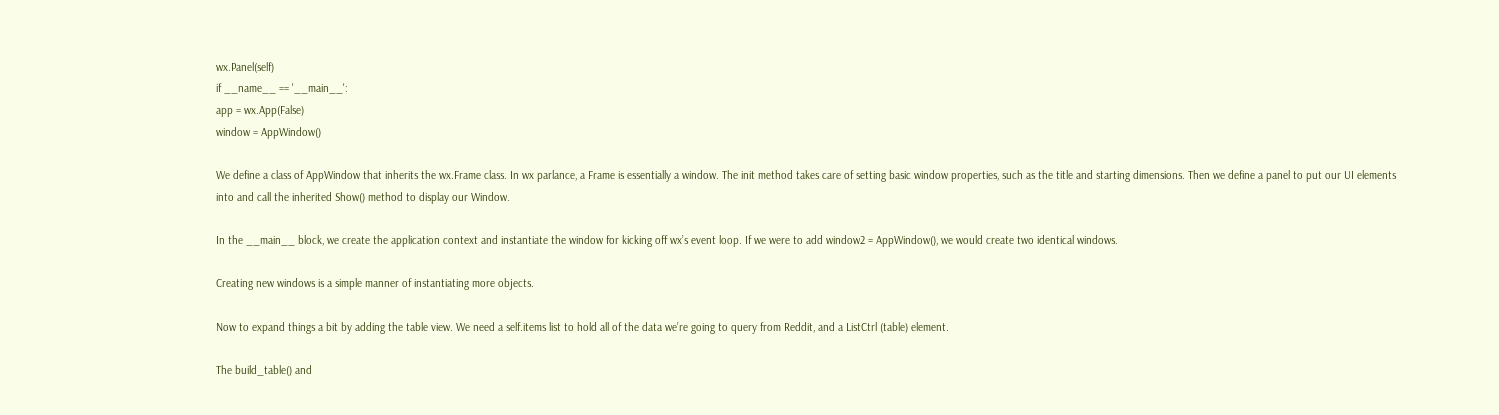wx.Panel(self)
if __name__ == '__main__':
app = wx.App(False)
window = AppWindow()

We define a class of AppWindow that inherits the wx.Frame class. In wx parlance, a Frame is essentially a window. The init method takes care of setting basic window properties, such as the title and starting dimensions. Then we define a panel to put our UI elements into and call the inherited Show() method to display our Window.

In the __main__ block, we create the application context and instantiate the window for kicking off wx’s event loop. If we were to add window2 = AppWindow(), we would create two identical windows.

Creating new windows is a simple manner of instantiating more objects.

Now to expand things a bit by adding the table view. We need a self.items list to hold all of the data we’re going to query from Reddit, and a ListCtrl (table) element.

The build_table() and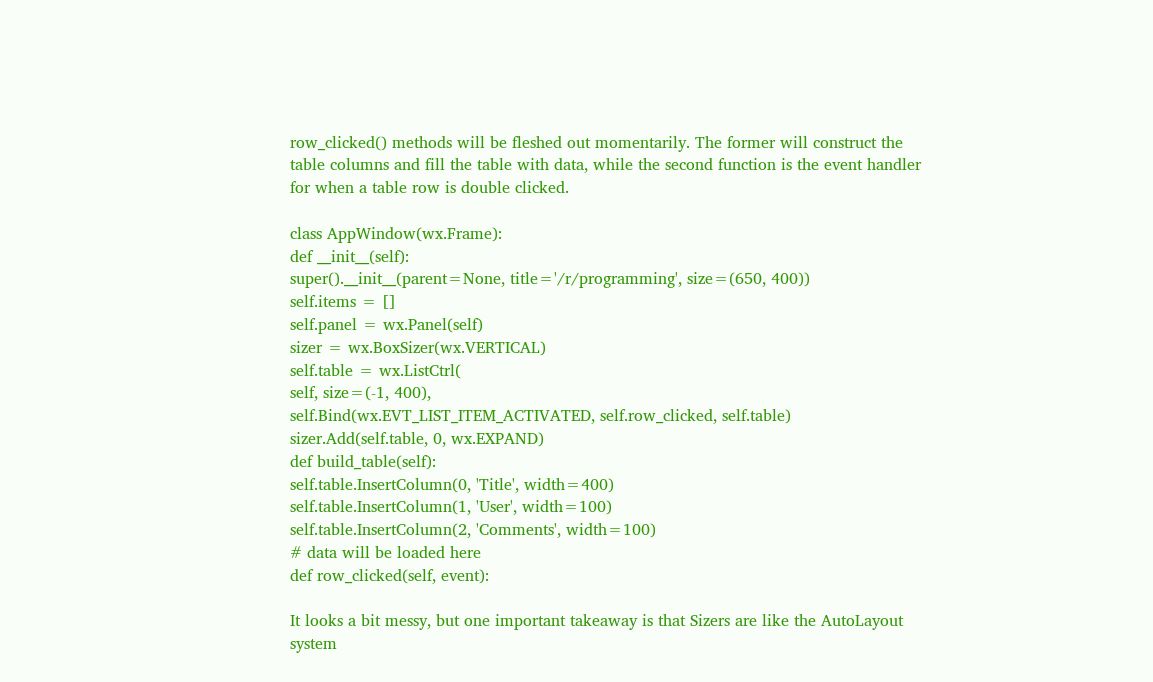row_clicked() methods will be fleshed out momentarily. The former will construct the table columns and fill the table with data, while the second function is the event handler for when a table row is double clicked.

class AppWindow(wx.Frame):
def __init__(self):
super().__init__(parent=None, title='/r/programming', size=(650, 400))
self.items = []
self.panel = wx.Panel(self)
sizer = wx.BoxSizer(wx.VERTICAL)
self.table = wx.ListCtrl(
self, size=(-1, 400),
self.Bind(wx.EVT_LIST_ITEM_ACTIVATED, self.row_clicked, self.table)
sizer.Add(self.table, 0, wx.EXPAND)
def build_table(self):
self.table.InsertColumn(0, 'Title', width=400)
self.table.InsertColumn(1, 'User', width=100)
self.table.InsertColumn(2, 'Comments', width=100)
# data will be loaded here
def row_clicked(self, event):

It looks a bit messy, but one important takeaway is that Sizers are like the AutoLayout system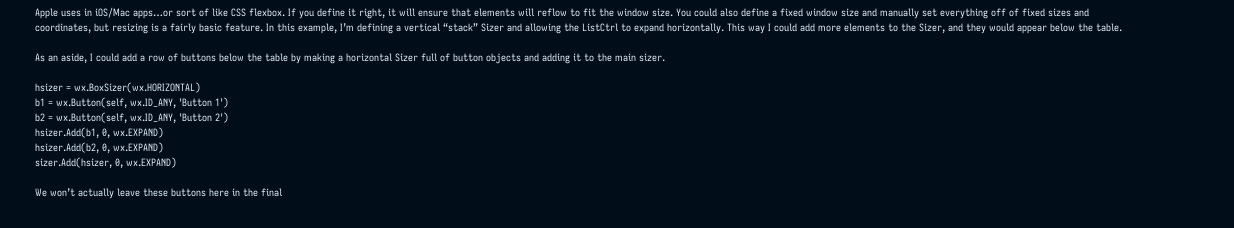Apple uses in iOS/Mac apps…or sort of like CSS flexbox. If you define it right, it will ensure that elements will reflow to fit the window size. You could also define a fixed window size and manually set everything off of fixed sizes and coordinates, but resizing is a fairly basic feature. In this example, I’m defining a vertical “stack” Sizer and allowing the ListCtrl to expand horizontally. This way I could add more elements to the Sizer, and they would appear below the table.

As an aside, I could add a row of buttons below the table by making a horizontal Sizer full of button objects and adding it to the main sizer.

hsizer = wx.BoxSizer(wx.HORIZONTAL)
b1 = wx.Button(self, wx.ID_ANY, 'Button 1')
b2 = wx.Button(self, wx.ID_ANY, 'Button 2')
hsizer.Add(b1, 0, wx.EXPAND)
hsizer.Add(b2, 0, wx.EXPAND)
sizer.Add(hsizer, 0, wx.EXPAND)

We won’t actually leave these buttons here in the final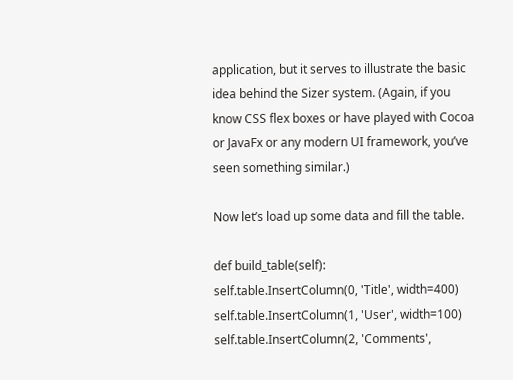application, but it serves to illustrate the basic idea behind the Sizer system. (Again, if you know CSS flex boxes or have played with Cocoa or JavaFx or any modern UI framework, you’ve seen something similar.)

Now let’s load up some data and fill the table.

def build_table(self):
self.table.InsertColumn(0, 'Title', width=400)
self.table.InsertColumn(1, 'User', width=100)
self.table.InsertColumn(2, 'Comments',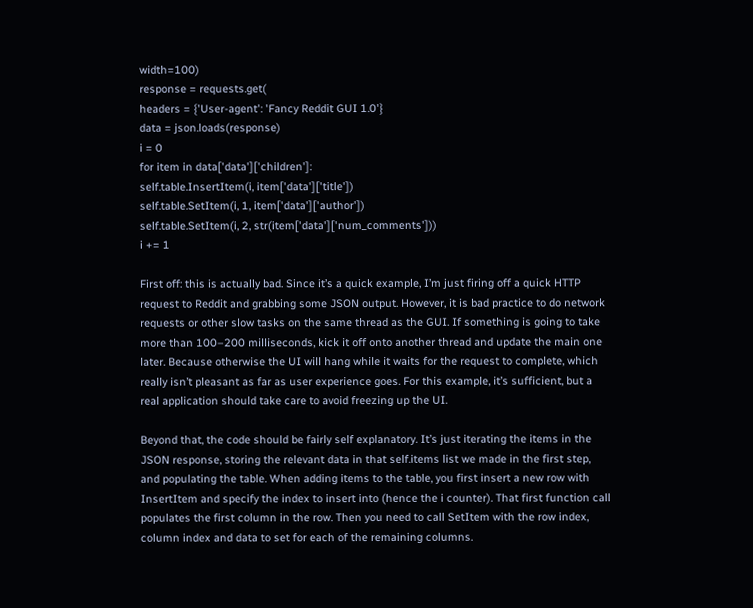width=100)
response = requests.get(
headers = {'User-agent': 'Fancy Reddit GUI 1.0'}
data = json.loads(response)
i = 0
for item in data['data']['children']:
self.table.InsertItem(i, item['data']['title'])
self.table.SetItem(i, 1, item['data']['author'])
self.table.SetItem(i, 2, str(item['data']['num_comments']))
i += 1

First off: this is actually bad. Since it’s a quick example, I’m just firing off a quick HTTP request to Reddit and grabbing some JSON output. However, it is bad practice to do network requests or other slow tasks on the same thread as the GUI. If something is going to take more than 100–200 milliseconds, kick it off onto another thread and update the main one later. Because otherwise the UI will hang while it waits for the request to complete, which really isn’t pleasant as far as user experience goes. For this example, it’s sufficient, but a real application should take care to avoid freezing up the UI.

Beyond that, the code should be fairly self explanatory. It’s just iterating the items in the JSON response, storing the relevant data in that self.items list we made in the first step, and populating the table. When adding items to the table, you first insert a new row with InsertItem and specify the index to insert into (hence the i counter). That first function call populates the first column in the row. Then you need to call SetItem with the row index, column index and data to set for each of the remaining columns.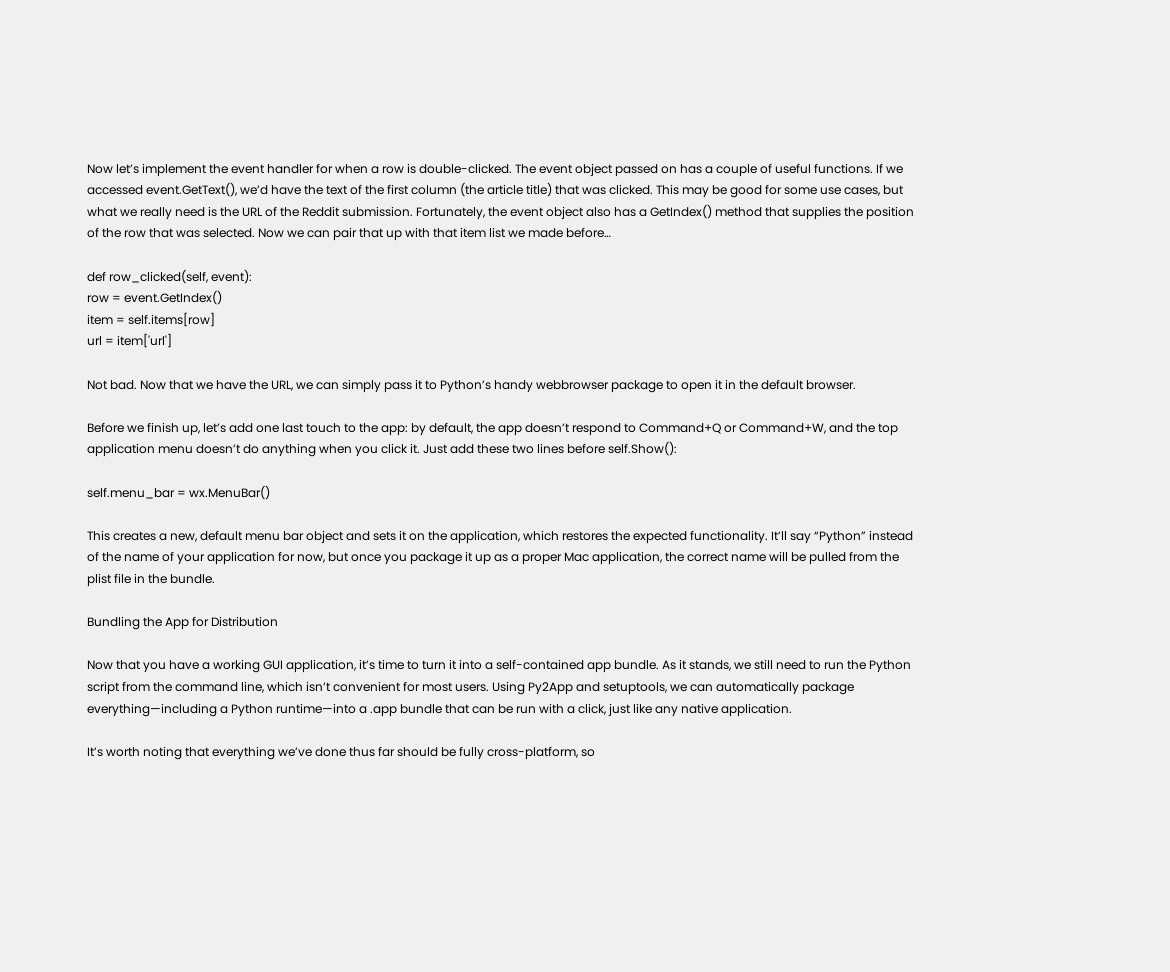Now let’s implement the event handler for when a row is double-clicked. The event object passed on has a couple of useful functions. If we accessed event.GetText(), we’d have the text of the first column (the article title) that was clicked. This may be good for some use cases, but what we really need is the URL of the Reddit submission. Fortunately, the event object also has a GetIndex() method that supplies the position of the row that was selected. Now we can pair that up with that item list we made before…

def row_clicked(self, event):
row = event.GetIndex()
item = self.items[row]
url = item['url']

Not bad. Now that we have the URL, we can simply pass it to Python’s handy webbrowser package to open it in the default browser.

Before we finish up, let’s add one last touch to the app: by default, the app doesn’t respond to Command+Q or Command+W, and the top application menu doesn’t do anything when you click it. Just add these two lines before self.Show():

self.menu_bar = wx.MenuBar()

This creates a new, default menu bar object and sets it on the application, which restores the expected functionality. It’ll say “Python” instead of the name of your application for now, but once you package it up as a proper Mac application, the correct name will be pulled from the plist file in the bundle.

Bundling the App for Distribution

Now that you have a working GUI application, it’s time to turn it into a self-contained app bundle. As it stands, we still need to run the Python script from the command line, which isn’t convenient for most users. Using Py2App and setuptools, we can automatically package everything—including a Python runtime—into a .app bundle that can be run with a click, just like any native application.

It’s worth noting that everything we’ve done thus far should be fully cross-platform, so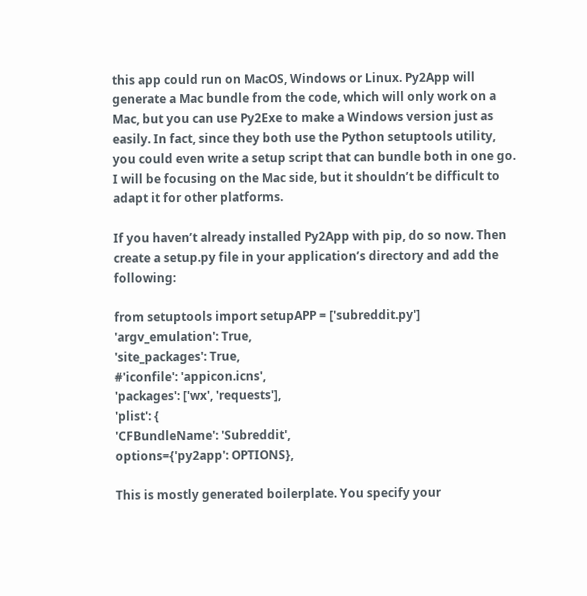this app could run on MacOS, Windows or Linux. Py2App will generate a Mac bundle from the code, which will only work on a Mac, but you can use Py2Exe to make a Windows version just as easily. In fact, since they both use the Python setuptools utility, you could even write a setup script that can bundle both in one go. I will be focusing on the Mac side, but it shouldn’t be difficult to adapt it for other platforms.

If you haven’t already installed Py2App with pip, do so now. Then create a setup.py file in your application’s directory and add the following:

from setuptools import setupAPP = ['subreddit.py']
'argv_emulation': True,
'site_packages': True,
#'iconfile': 'appicon.icns',
'packages': ['wx', 'requests'],
'plist': {
'CFBundleName': 'Subreddit',
options={'py2app': OPTIONS},

This is mostly generated boilerplate. You specify your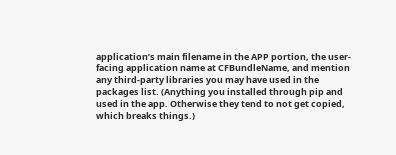application’s main filename in the APP portion, the user-facing application name at CFBundleName, and mention any third-party libraries you may have used in the packages list. (Anything you installed through pip and used in the app. Otherwise they tend to not get copied, which breaks things.)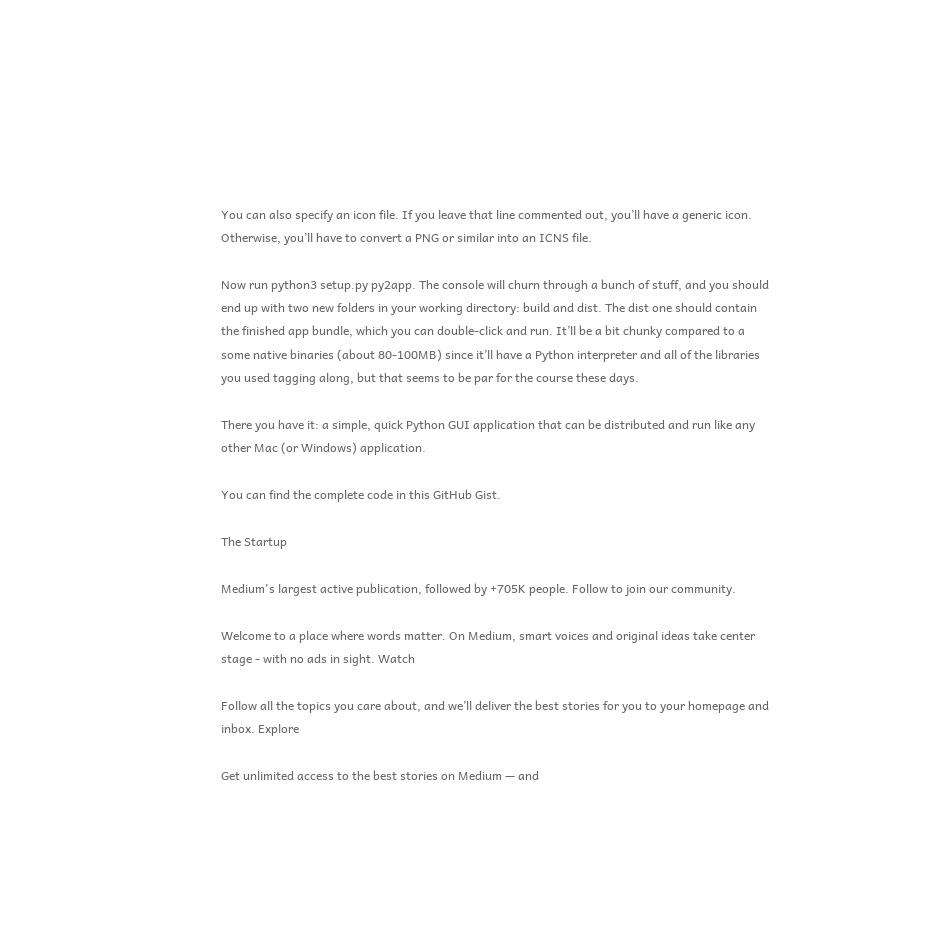You can also specify an icon file. If you leave that line commented out, you’ll have a generic icon. Otherwise, you’ll have to convert a PNG or similar into an ICNS file.

Now run python3 setup.py py2app. The console will churn through a bunch of stuff, and you should end up with two new folders in your working directory: build and dist. The dist one should contain the finished app bundle, which you can double-click and run. It’ll be a bit chunky compared to a some native binaries (about 80-100MB) since it’ll have a Python interpreter and all of the libraries you used tagging along, but that seems to be par for the course these days.

There you have it: a simple, quick Python GUI application that can be distributed and run like any other Mac (or Windows) application.

You can find the complete code in this GitHub Gist.

The Startup

Medium's largest active publication, followed by +705K people. Follow to join our community.

Welcome to a place where words matter. On Medium, smart voices and original ideas take center stage - with no ads in sight. Watch

Follow all the topics you care about, and we’ll deliver the best stories for you to your homepage and inbox. Explore

Get unlimited access to the best stories on Medium — and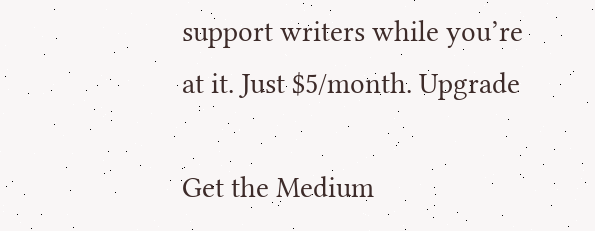support writers while you’re at it. Just $5/month. Upgrade

Get the Medium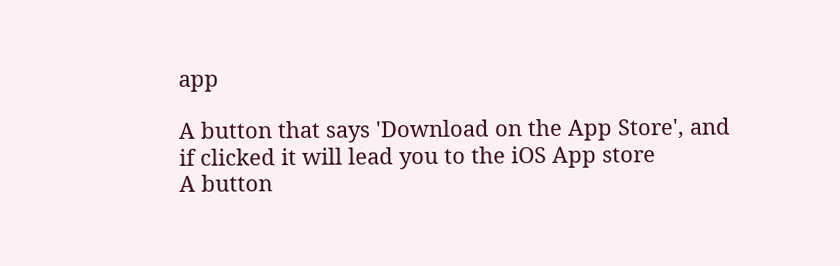app

A button that says 'Download on the App Store', and if clicked it will lead you to the iOS App store
A button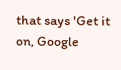that says 'Get it on, Google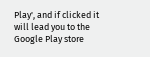Play', and if clicked it will lead you to the Google Play store